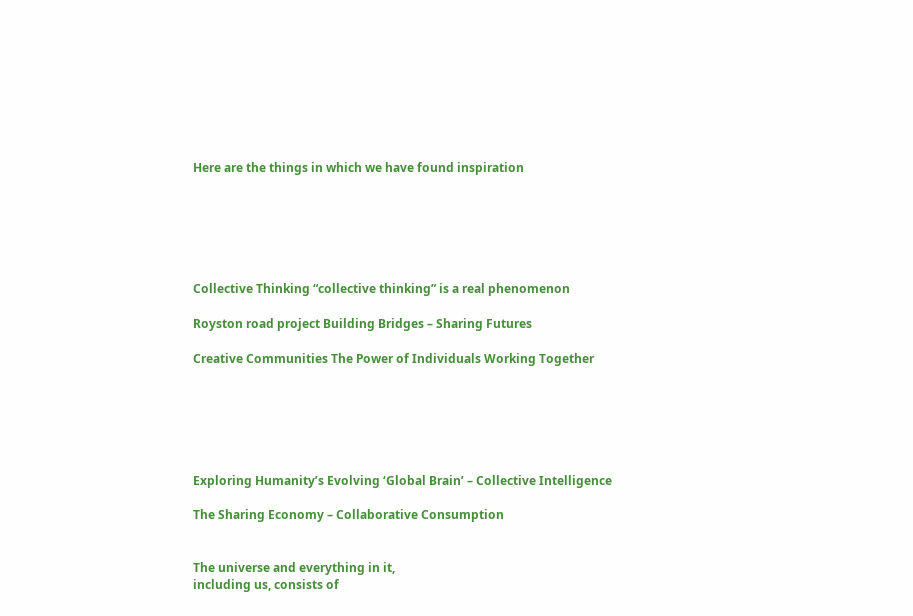Here are the things in which we have found inspiration






Collective Thinking “collective thinking” is a real phenomenon

Royston road project Building Bridges – Sharing Futures

Creative Communities The Power of Individuals Working Together






Exploring Humanity’s Evolving ‘Global Brain’ – Collective Intelligence

The Sharing Economy – Collaborative Consumption


The universe and everything in it,
including us, consists of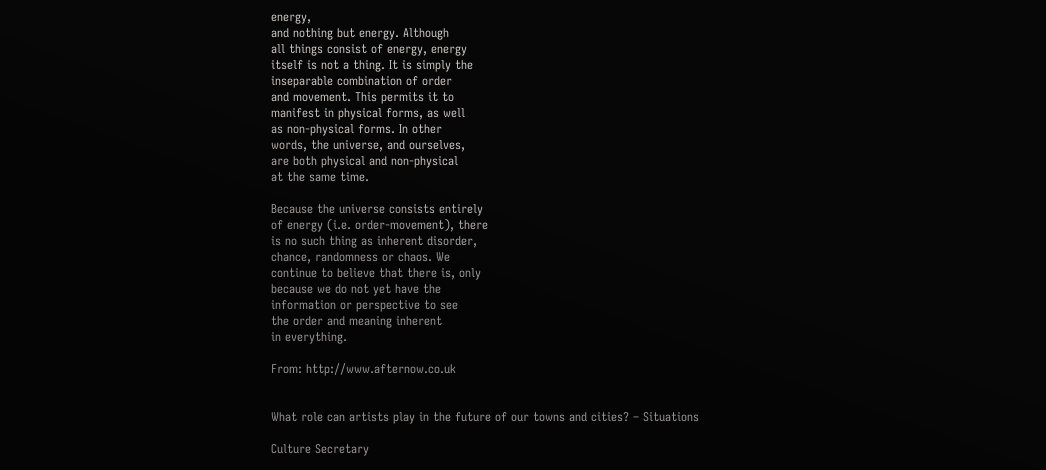energy,
and nothing but energy. Although
all things consist of energy, energy
itself is not a thing. It is simply the
inseparable combination of order
and movement. This permits it to
manifest in physical forms, as well
as non-physical forms. In other
words, the universe, and ourselves,
are both physical and non-physical
at the same time.

Because the universe consists entirely
of energy (i.e. order-movement), there
is no such thing as inherent disorder,
chance, randomness or chaos. We
continue to believe that there is, only
because we do not yet have the
information or perspective to see
the order and meaning inherent
in everything.

From: http://www.afternow.co.uk


What role can artists play in the future of our towns and cities? – Situations

Culture Secretary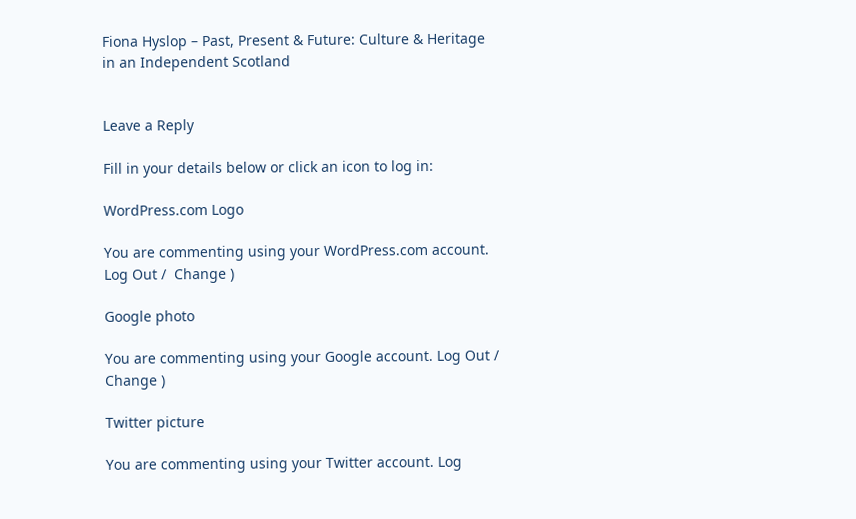Fiona Hyslop – Past, Present & Future: Culture & Heritage in an Independent Scotland


Leave a Reply

Fill in your details below or click an icon to log in:

WordPress.com Logo

You are commenting using your WordPress.com account. Log Out /  Change )

Google photo

You are commenting using your Google account. Log Out /  Change )

Twitter picture

You are commenting using your Twitter account. Log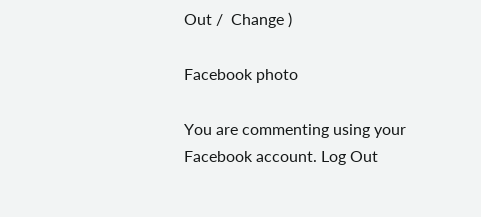Out /  Change )

Facebook photo

You are commenting using your Facebook account. Log Out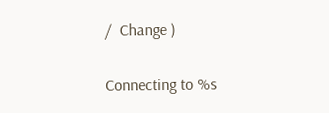/  Change )

Connecting to %s